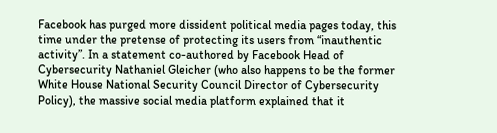Facebook has purged more dissident political media pages today, this time under the pretense of protecting its users from “inauthentic activity”. In a statement co-authored by Facebook Head of Cybersecurity Nathaniel Gleicher (who also happens to be the former White House National Security Council Director of Cybersecurity Policy), the massive social media platform explained that it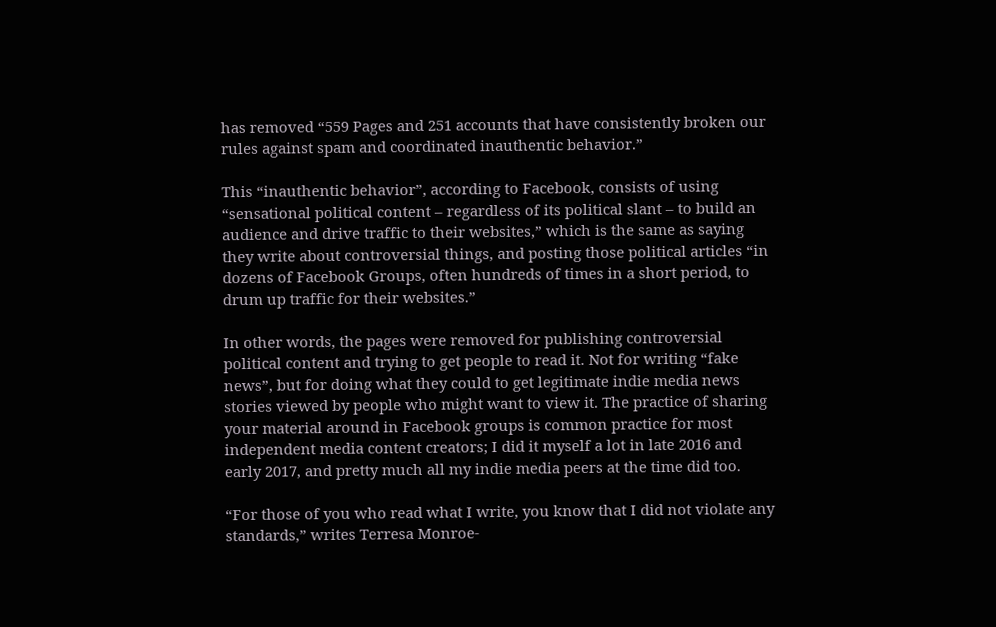has removed “559 Pages and 251 accounts that have consistently broken our rules against spam and coordinated inauthentic behavior.”

This “inauthentic behavior”, according to Facebook, consists of using “sensational political content – regardless of its political slant – to build an audience and drive traffic to their websites,” which is the same as saying they write about controversial things, and posting those political articles “in dozens of Facebook Groups, often hundreds of times in a short period, to drum up traffic for their websites.”

In other words, the pages were removed for publishing controversial political content and trying to get people to read it. Not for writing “fake news”, but for doing what they could to get legitimate indie media news stories viewed by people who might want to view it. The practice of sharing your material around in Facebook groups is common practice for most independent media content creators; I did it myself a lot in late 2016 and early 2017, and pretty much all my indie media peers at the time did too.

“For those of you who read what I write, you know that I did not violate any standards,” writes Terresa Monroe-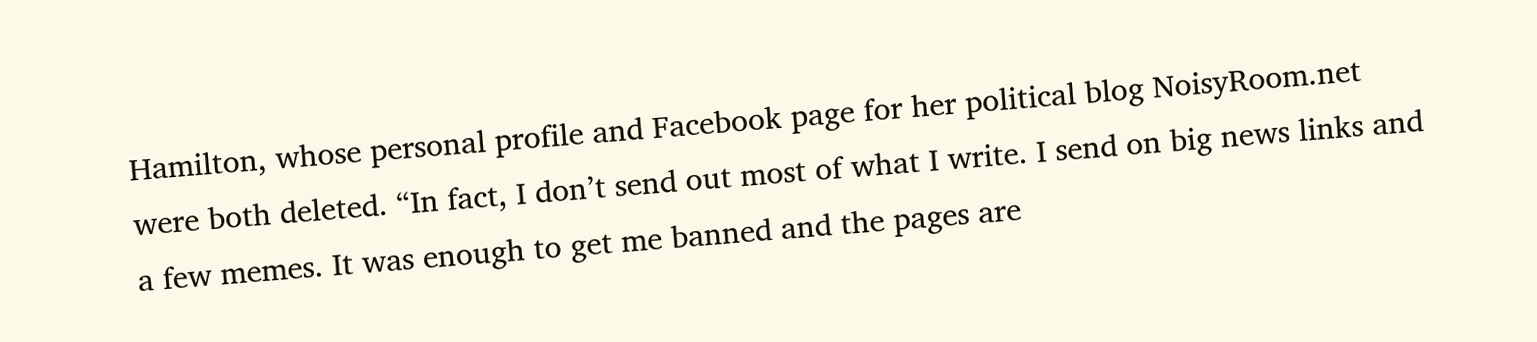Hamilton, whose personal profile and Facebook page for her political blog NoisyRoom.net were both deleted. “In fact, I don’t send out most of what I write. I send on big news links and a few memes. It was enough to get me banned and the pages are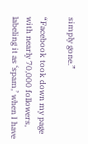simply gone.”

“Facebook took down my page with nearly 70,000 followers, labeling it as ‘spam,’ when I have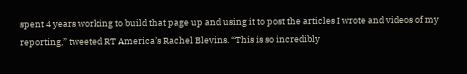spent 4 years working to build that page up and using it to post the articles I wrote and videos of my reporting,” tweeted RT America’s Rachel Blevins. “This is so incredibly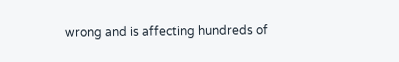wrong and is affecting hundreds of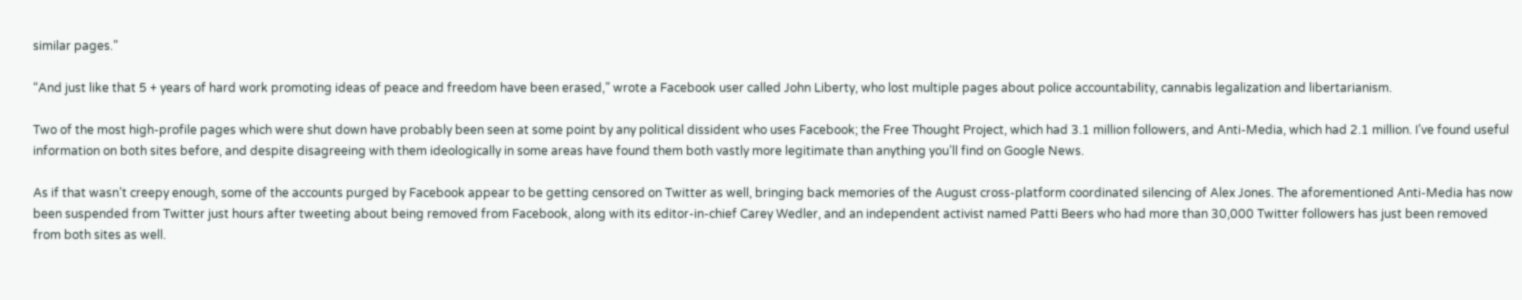similar pages.”

“And just like that 5 + years of hard work promoting ideas of peace and freedom have been erased,” wrote a Facebook user called John Liberty, who lost multiple pages about police accountability, cannabis legalization and libertarianism.

Two of the most high-profile pages which were shut down have probably been seen at some point by any political dissident who uses Facebook; the Free Thought Project, which had 3.1 million followers, and Anti-Media, which had 2.1 million. I’ve found useful information on both sites before, and despite disagreeing with them ideologically in some areas have found them both vastly more legitimate than anything you’ll find on Google News.

As if that wasn’t creepy enough, some of the accounts purged by Facebook appear to be getting censored on Twitter as well, bringing back memories of the August cross-platform coordinated silencing of Alex Jones. The aforementioned Anti-Media has now been suspended from Twitter just hours after tweeting about being removed from Facebook, along with its editor-in-chief Carey Wedler, and an independent activist named Patti Beers who had more than 30,000 Twitter followers has just been removed from both sites as well.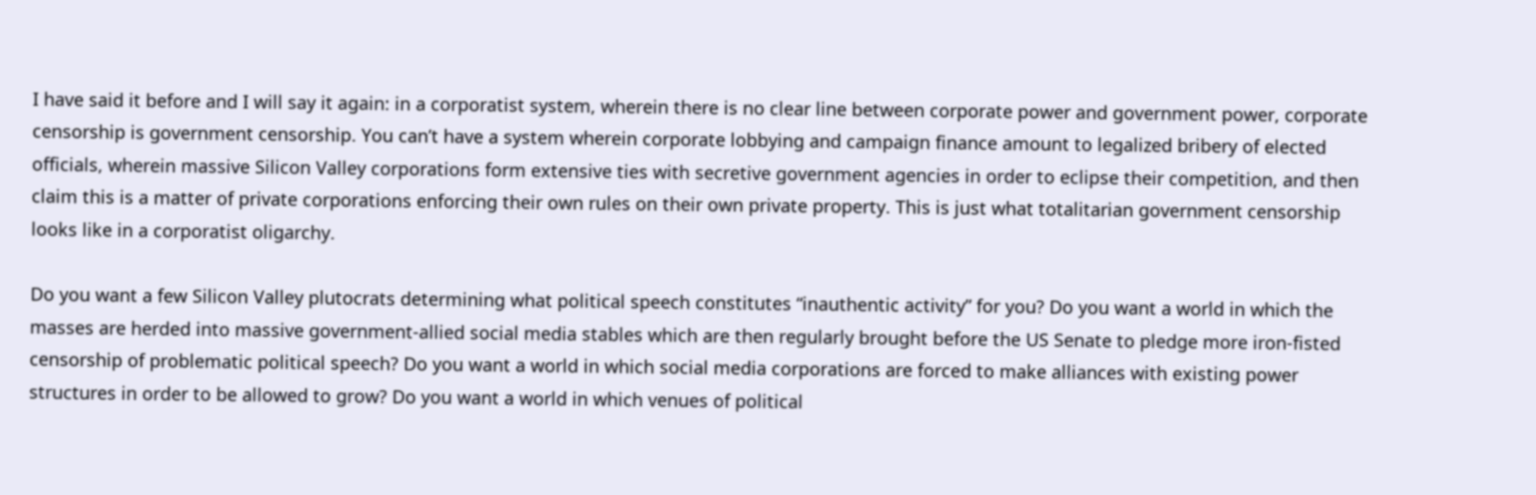I have said it before and I will say it again: in a corporatist system, wherein there is no clear line between corporate power and government power, corporate censorship is government censorship. You can’t have a system wherein corporate lobbying and campaign finance amount to legalized bribery of elected officials, wherein massive Silicon Valley corporations form extensive ties with secretive government agencies in order to eclipse their competition, and then claim this is a matter of private corporations enforcing their own rules on their own private property. This is just what totalitarian government censorship looks like in a corporatist oligarchy.

Do you want a few Silicon Valley plutocrats determining what political speech constitutes “inauthentic activity” for you? Do you want a world in which the masses are herded into massive government-allied social media stables which are then regularly brought before the US Senate to pledge more iron-fisted censorship of problematic political speech? Do you want a world in which social media corporations are forced to make alliances with existing power structures in order to be allowed to grow? Do you want a world in which venues of political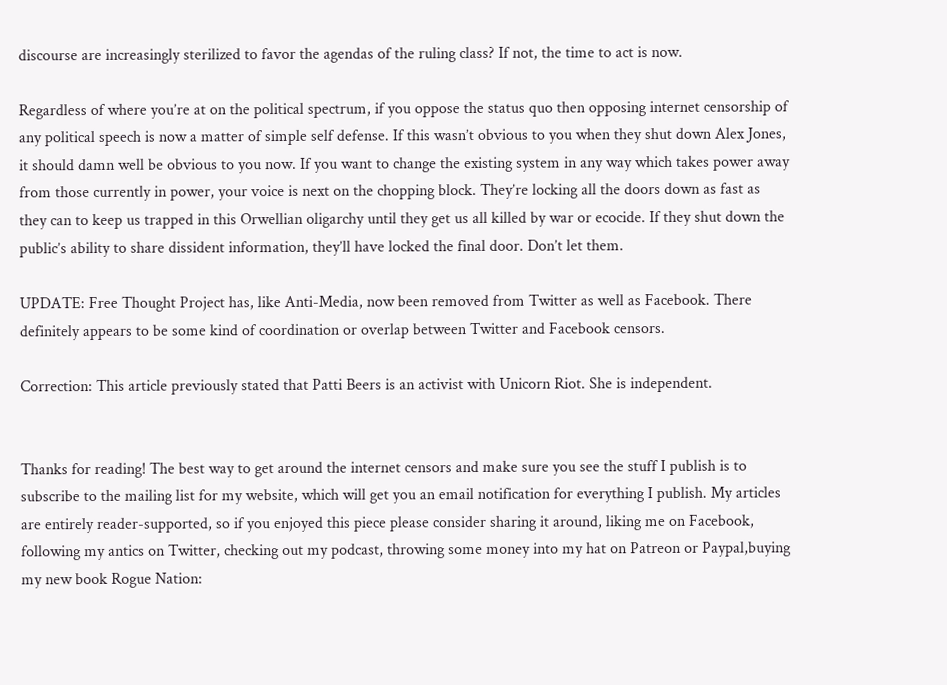discourse are increasingly sterilized to favor the agendas of the ruling class? If not, the time to act is now.

Regardless of where you’re at on the political spectrum, if you oppose the status quo then opposing internet censorship of any political speech is now a matter of simple self defense. If this wasn’t obvious to you when they shut down Alex Jones, it should damn well be obvious to you now. If you want to change the existing system in any way which takes power away from those currently in power, your voice is next on the chopping block. They’re locking all the doors down as fast as they can to keep us trapped in this Orwellian oligarchy until they get us all killed by war or ecocide. If they shut down the public’s ability to share dissident information, they’ll have locked the final door. Don’t let them.

UPDATE: Free Thought Project has, like Anti-Media, now been removed from Twitter as well as Facebook. There definitely appears to be some kind of coordination or overlap between Twitter and Facebook censors.

Correction: This article previously stated that Patti Beers is an activist with Unicorn Riot. She is independent.


Thanks for reading! The best way to get around the internet censors and make sure you see the stuff I publish is to subscribe to the mailing list for my website, which will get you an email notification for everything I publish. My articles are entirely reader-supported, so if you enjoyed this piece please consider sharing it around, liking me on Facebook, following my antics on Twitter, checking out my podcast, throwing some money into my hat on Patreon or Paypal,buying my new book Rogue Nation: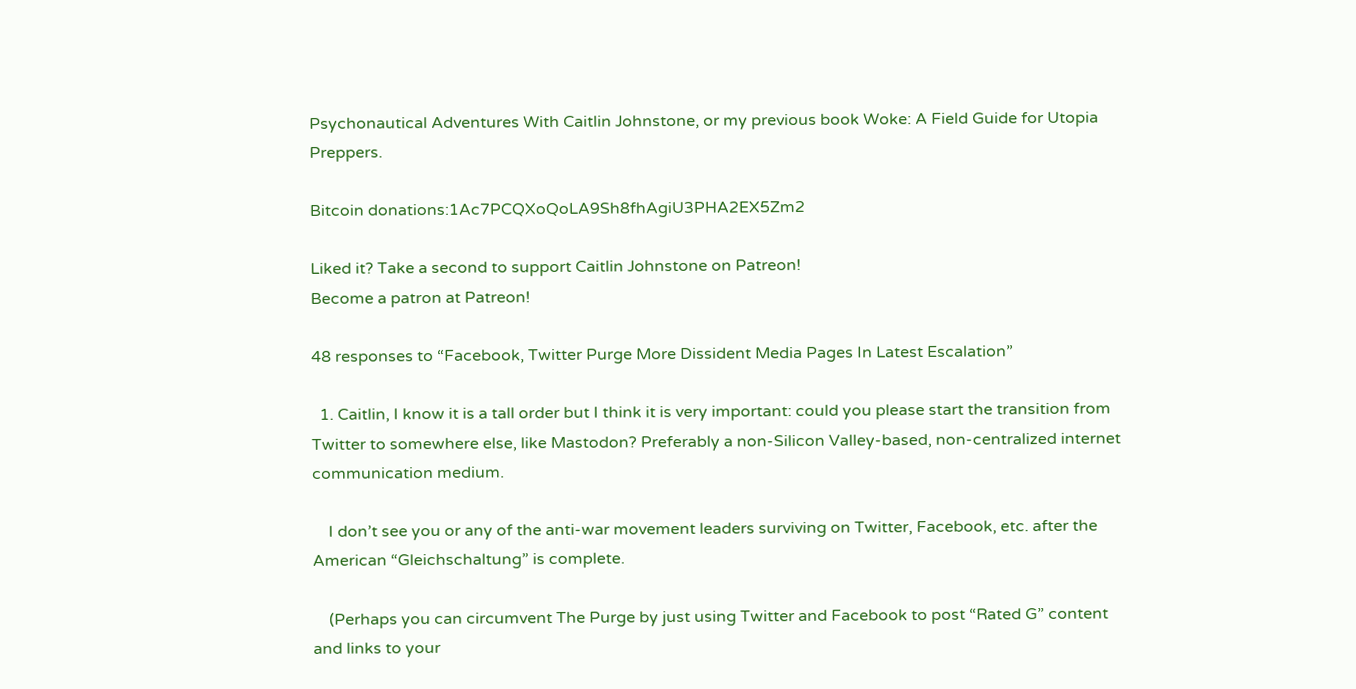Psychonautical Adventures With Caitlin Johnstone, or my previous book Woke: A Field Guide for Utopia Preppers.

Bitcoin donations:1Ac7PCQXoQoLA9Sh8fhAgiU3PHA2EX5Zm2

Liked it? Take a second to support Caitlin Johnstone on Patreon!
Become a patron at Patreon!

48 responses to “Facebook, Twitter Purge More Dissident Media Pages In Latest Escalation”

  1. Caitlin, I know it is a tall order but I think it is very important: could you please start the transition from Twitter to somewhere else, like Mastodon? Preferably a non-Silicon Valley-based, non-centralized internet communication medium.

    I don’t see you or any of the anti-war movement leaders surviving on Twitter, Facebook, etc. after the American “Gleichschaltung” is complete.

    (Perhaps you can circumvent The Purge by just using Twitter and Facebook to post “Rated G” content and links to your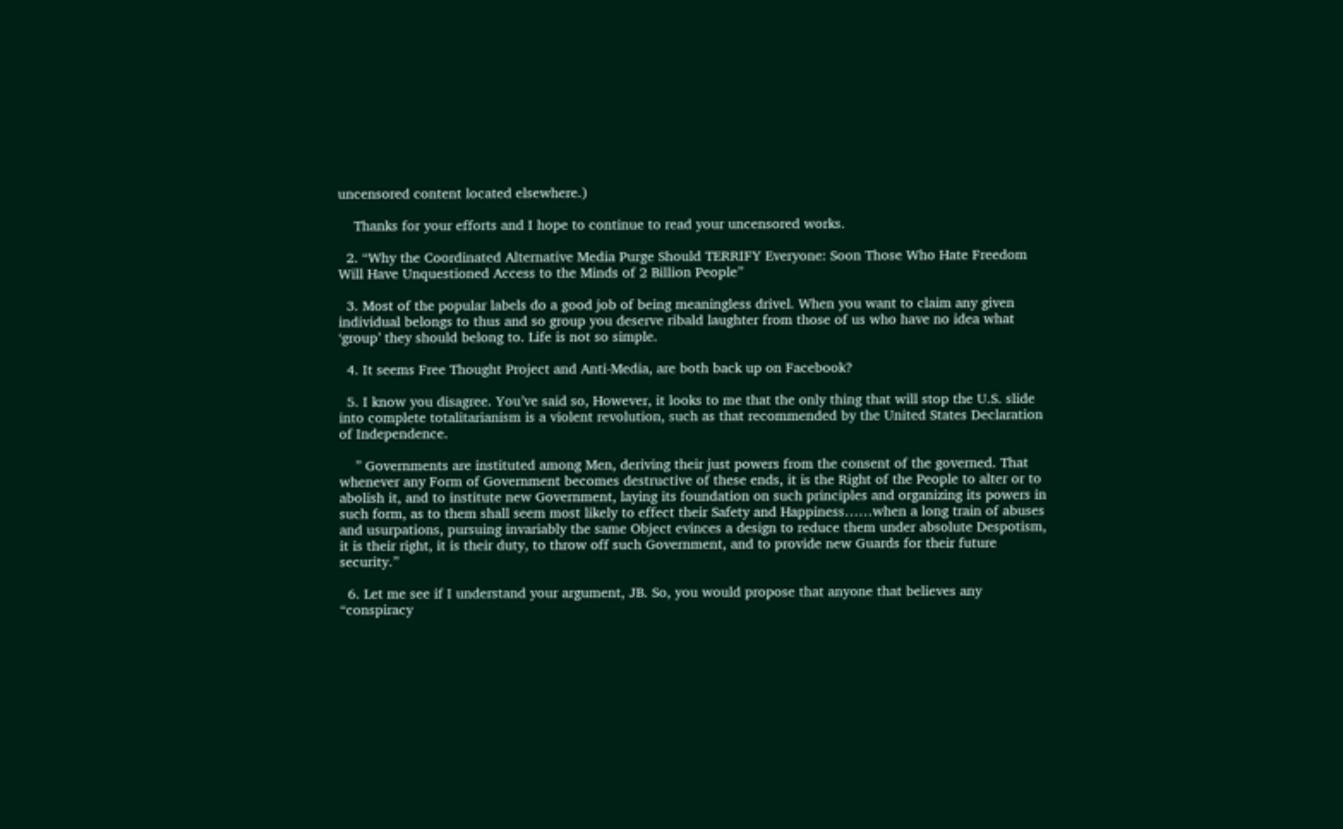uncensored content located elsewhere.)

    Thanks for your efforts and I hope to continue to read your uncensored works.

  2. “Why the Coordinated Alternative Media Purge Should TERRIFY Everyone: Soon Those Who Hate Freedom Will Have Unquestioned Access to the Minds of 2 Billion People”

  3. Most of the popular labels do a good job of being meaningless drivel. When you want to claim any given individual belongs to thus and so group you deserve ribald laughter from those of us who have no idea what ‘group’ they should belong to. Life is not so simple.

  4. It seems Free Thought Project and Anti-Media, are both back up on Facebook?

  5. I know you disagree. You’ve said so, However, it looks to me that the only thing that will stop the U.S. slide into complete totalitarianism is a violent revolution, such as that recommended by the United States Declaration of Independence.

    ” Governments are instituted among Men, deriving their just powers from the consent of the governed. That whenever any Form of Government becomes destructive of these ends, it is the Right of the People to alter or to abolish it, and to institute new Government, laying its foundation on such principles and organizing its powers in such form, as to them shall seem most likely to effect their Safety and Happiness……when a long train of abuses and usurpations, pursuing invariably the same Object evinces a design to reduce them under absolute Despotism, it is their right, it is their duty, to throw off such Government, and to provide new Guards for their future security.”

  6. Let me see if I understand your argument, JB. So, you would propose that anyone that believes any “conspiracy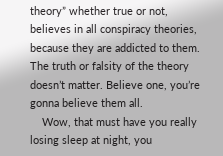theory” whether true or not, believes in all conspiracy theories, because they are addicted to them. The truth or falsity of the theory doesn’t matter. Believe one, you’re gonna believe them all.
    Wow, that must have you really losing sleep at night, you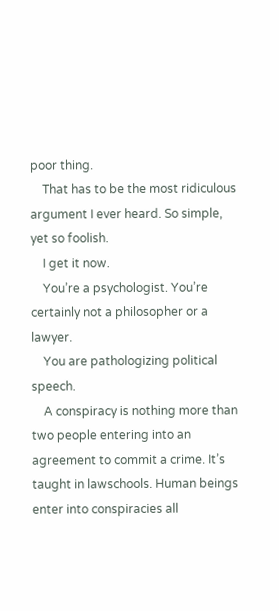poor thing.
    That has to be the most ridiculous argument I ever heard. So simple, yet so foolish.
    I get it now.
    You’re a psychologist. You’re certainly not a philosopher or a lawyer.
    You are pathologizing political speech.
    A conspiracy is nothing more than two people entering into an agreement to commit a crime. It’s taught in lawschools. Human beings enter into conspiracies all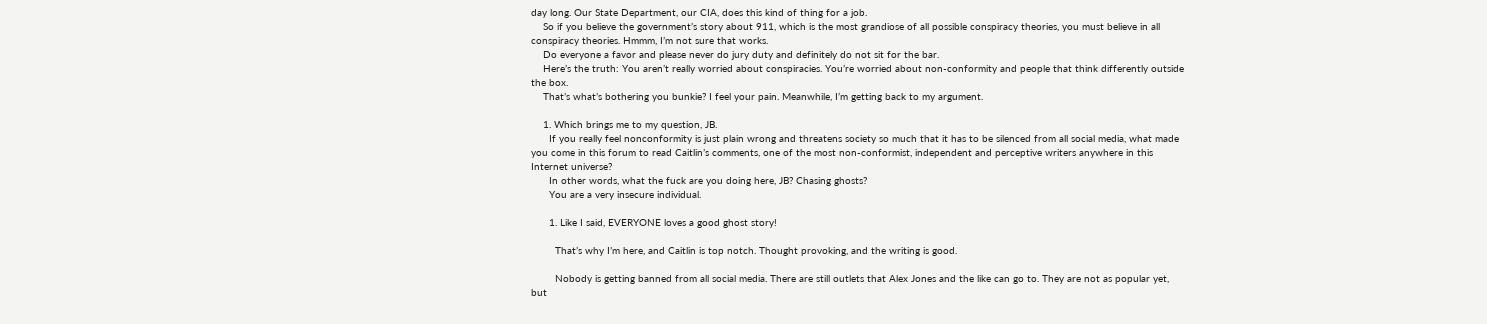day long. Our State Department, our CIA, does this kind of thing for a job.
    So if you believe the government’s story about 911, which is the most grandiose of all possible conspiracy theories, you must believe in all conspiracy theories. Hmmm, I’m not sure that works.
    Do everyone a favor and please never do jury duty and definitely do not sit for the bar.
    Here’s the truth: You aren’t really worried about conspiracies. You’re worried about non-conformity and people that think differently outside the box.
    That’s what’s bothering you bunkie? I feel your pain. Meanwhile, I’m getting back to my argument.

    1. Which brings me to my question, JB.
      If you really feel nonconformity is just plain wrong and threatens society so much that it has to be silenced from all social media, what made you come in this forum to read Caitlin’s comments, one of the most non-conformist, independent and perceptive writers anywhere in this Internet universe?
      In other words, what the fuck are you doing here, JB? Chasing ghosts?
      You are a very insecure individual.

      1. Like I said, EVERYONE loves a good ghost story!

        That’s why I’m here, and Caitlin is top notch. Thought provoking, and the writing is good.

        Nobody is getting banned from all social media. There are still outlets that Alex Jones and the like can go to. They are not as popular yet, but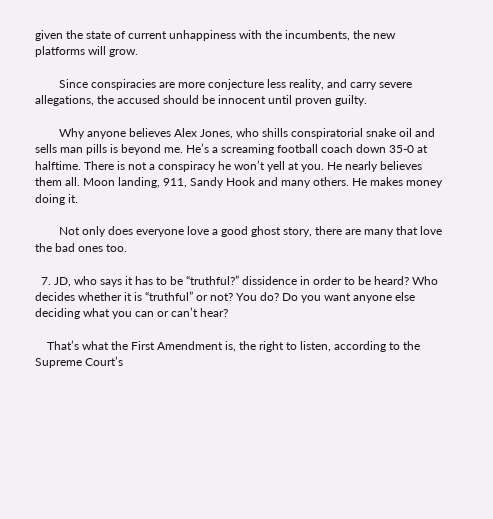given the state of current unhappiness with the incumbents, the new platforms will grow.

        Since conspiracies are more conjecture less reality, and carry severe allegations, the accused should be innocent until proven guilty.

        Why anyone believes Alex Jones, who shills conspiratorial snake oil and sells man pills is beyond me. He’s a screaming football coach down 35-0 at halftime. There is not a conspiracy he won’t yell at you. He nearly believes them all. Moon landing, 911, Sandy Hook and many others. He makes money doing it.

        Not only does everyone love a good ghost story, there are many that love the bad ones too.

  7. JD, who says it has to be “truthful?” dissidence in order to be heard? Who decides whether it is “truthful” or not? You do? Do you want anyone else deciding what you can or can’t hear?

    That’s what the First Amendment is, the right to listen, according to the Supreme Court’s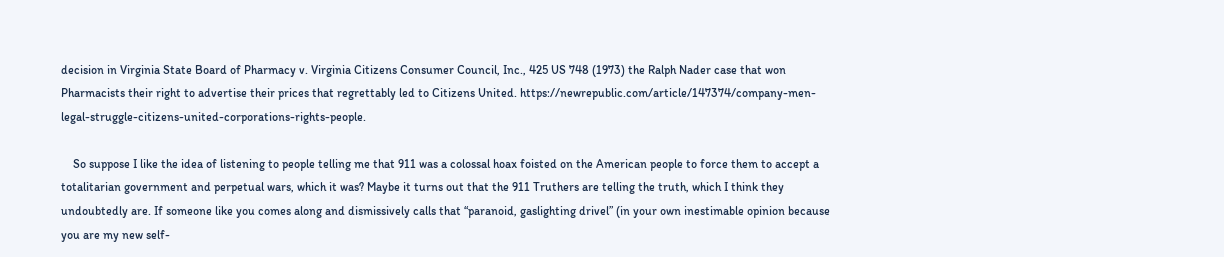decision in Virginia State Board of Pharmacy v. Virginia Citizens Consumer Council, Inc., 425 US 748 (1973) the Ralph Nader case that won Pharmacists their right to advertise their prices that regrettably led to Citizens United. https://newrepublic.com/article/147374/company-men-legal-struggle-citizens-united-corporations-rights-people.

    So suppose I like the idea of listening to people telling me that 911 was a colossal hoax foisted on the American people to force them to accept a totalitarian government and perpetual wars, which it was? Maybe it turns out that the 911 Truthers are telling the truth, which I think they undoubtedly are. If someone like you comes along and dismissively calls that “paranoid, gaslighting drivel” (in your own inestimable opinion because you are my new self-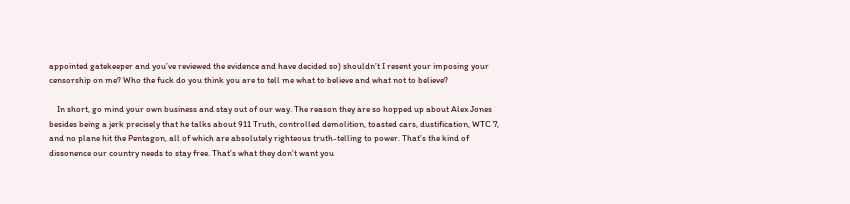appointed gatekeeper and you’ve reviewed the evidence and have decided so) shouldn’t I resent your imposing your censorship on me? Who the fuck do you think you are to tell me what to believe and what not to believe?

    In short, go mind your own business and stay out of our way. The reason they are so hopped up about Alex Jones besides being a jerk precisely that he talks about 911 Truth, controlled demolition, toasted cars, dustification, WTC 7, and no plane hit the Pentagon, all of which are absolutely righteous truth-telling to power. That’s the kind of dissonence our country needs to stay free. That’s what they don’t want you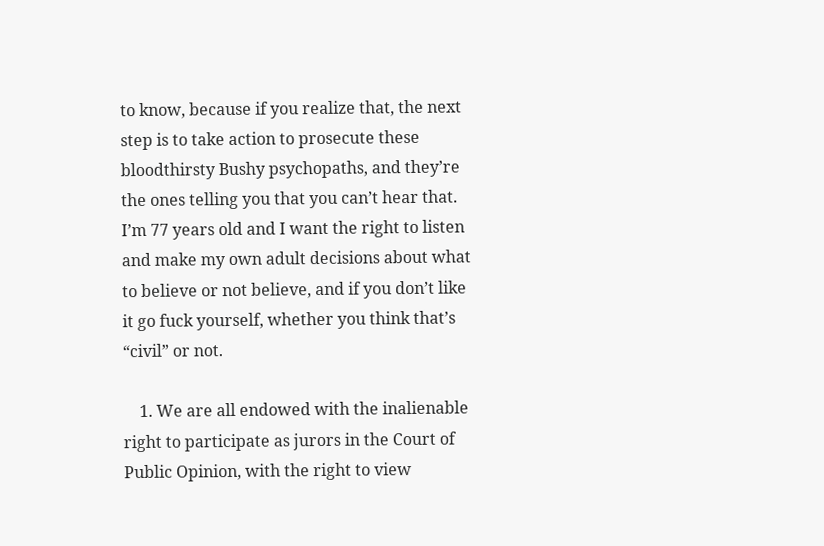to know, because if you realize that, the next step is to take action to prosecute these bloodthirsty Bushy psychopaths, and they’re the ones telling you that you can’t hear that. I’m 77 years old and I want the right to listen and make my own adult decisions about what to believe or not believe, and if you don’t like it go fuck yourself, whether you think that’s “civil” or not.

    1. We are all endowed with the inalienable right to participate as jurors in the Court of Public Opinion, with the right to view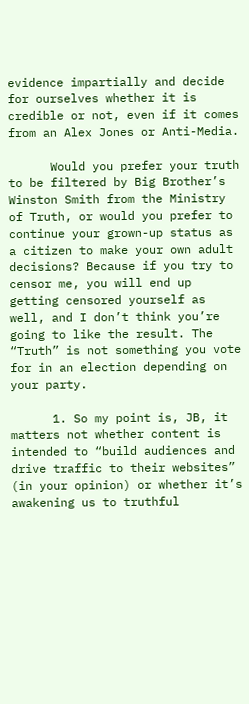evidence impartially and decide for ourselves whether it is credible or not, even if it comes from an Alex Jones or Anti-Media.

      Would you prefer your truth to be filtered by Big Brother’s Winston Smith from the Ministry of Truth, or would you prefer to continue your grown-up status as a citizen to make your own adult decisions? Because if you try to censor me, you will end up getting censored yourself as well, and I don’t think you’re going to like the result. The “Truth” is not something you vote for in an election depending on your party.

      1. So my point is, JB, it matters not whether content is intended to “build audiences and drive traffic to their websites” (in your opinion) or whether it’s awakening us to truthful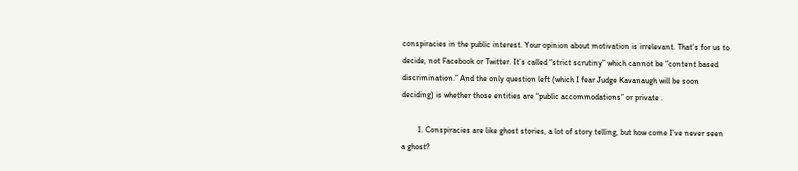conspiracies in the public interest. Your opinion about motivation is irrelevant. That’s for us to decide, not Facebook or Twitter. It’s called “strict scrutiny” which cannot be “content based discrimination.” And the only question left (which I fear Judge Kavanaugh will be soon deciding) is whether those entities are “public accommodations” or private .

        1. Conspiracies are like ghost stories, a lot of story telling, but how come I’ve never seen a ghost?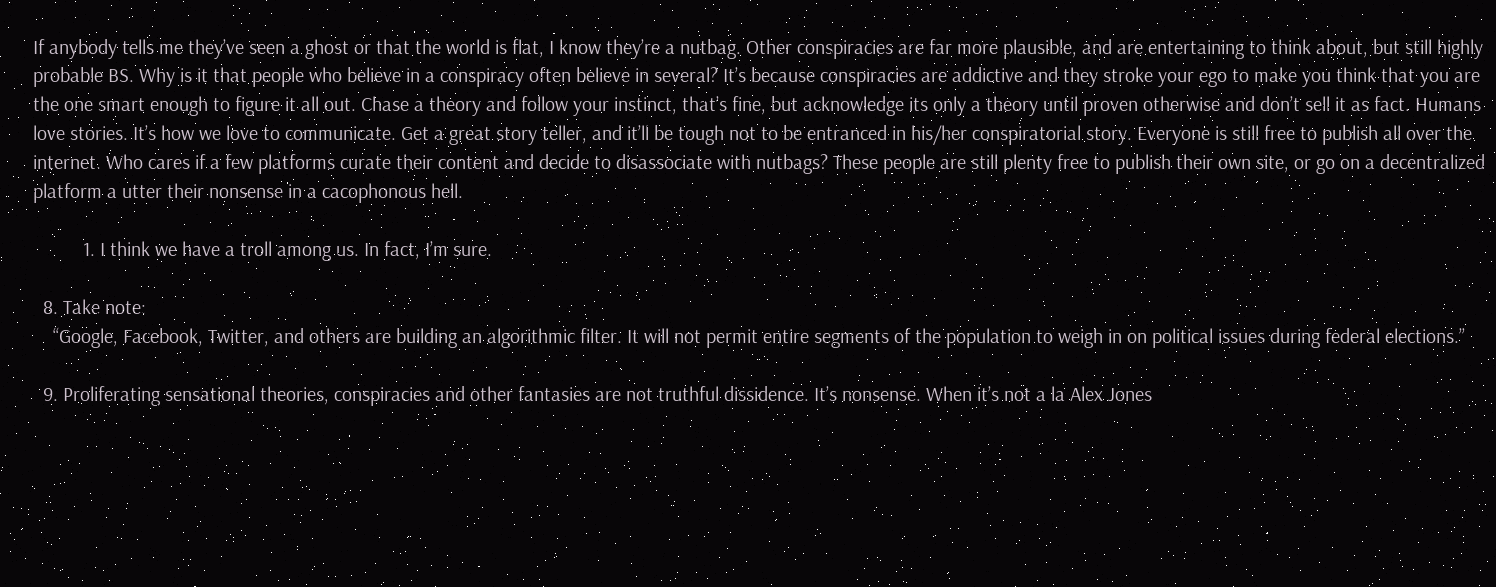If anybody tells me they’ve seen a ghost or that the world is flat, I know they’re a nutbag. Other conspiracies are far more plausible, and are entertaining to think about, but still highly probable BS. Why is it that people who believe in a conspiracy often believe in several? It’s because conspiracies are addictive and they stroke your ego to make you think that you are the one smart enough to figure it all out. Chase a theory and follow your instinct, that’s fine, but acknowledge its only a theory until proven otherwise and don’t sell it as fact. Humans love stories. It’s how we love to communicate. Get a great story teller, and it’ll be tough not to be entranced in his/her conspiratorial story. Everyone is still free to publish all over the internet. Who cares if a few platforms curate their content and decide to disassociate with nutbags? These people are still plenty free to publish their own site, or go on a decentralized platform a utter their nonsense in a cacophonous hell.

          1. I think we have a troll among us. In fact, I’m sure.

  8. Take note:
    “Google, Facebook, Twitter, and others are building an algorithmic filter. It will not permit entire segments of the population to weigh in on political issues during federal elections.”

  9. Proliferating sensational theories, conspiracies and other fantasies are not truthful dissidence. It’s nonsense. When it’s not a la Alex Jones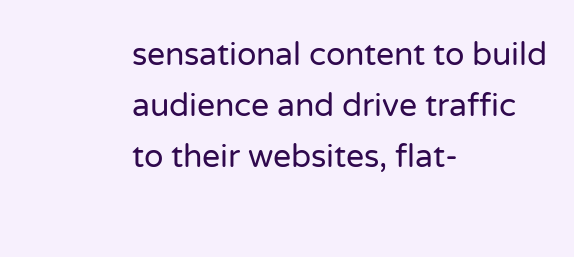sensational content to build audience and drive traffic to their websites, flat-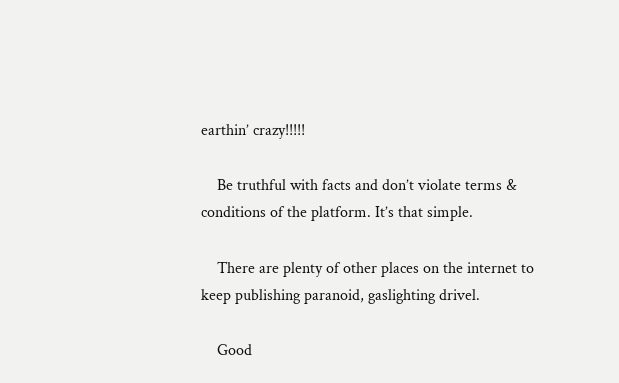earthin’ crazy!!!!!

    Be truthful with facts and don’t violate terms & conditions of the platform. It’s that simple.

    There are plenty of other places on the internet to keep publishing paranoid, gaslighting drivel.

    Good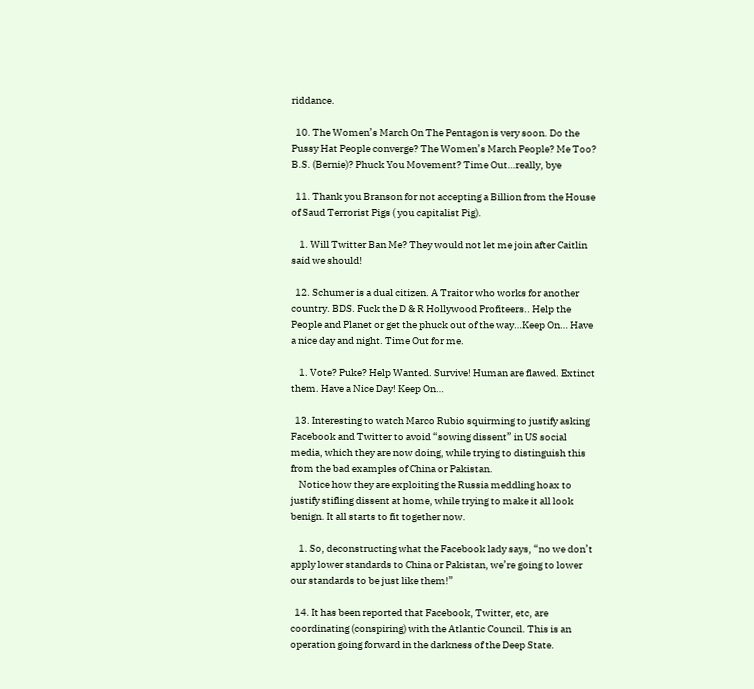riddance.

  10. The Women’s March On The Pentagon is very soon. Do the Pussy Hat People converge? The Women’s March People? Me Too? B.S. (Bernie)? Phuck You Movement? Time Out…really, bye

  11. Thank you Branson for not accepting a Billion from the House of Saud Terrorist Pigs ( you capitalist Pig).

    1. Will Twitter Ban Me? They would not let me join after Caitlin said we should!

  12. Schumer is a dual citizen. A Traitor who works for another country. BDS. Fuck the D & R Hollywood Profiteers.. Help the People and Planet or get the phuck out of the way…Keep On… Have a nice day and night. Time Out for me.

    1. Vote? Puke? Help Wanted. Survive! Human are flawed. Extinct them. Have a Nice Day! Keep On…

  13. Interesting to watch Marco Rubio squirming to justify asking Facebook and Twitter to avoid “sowing dissent” in US social media, which they are now doing, while trying to distinguish this from the bad examples of China or Pakistan.
    Notice how they are exploiting the Russia meddling hoax to justify stifling dissent at home, while trying to make it all look benign. It all starts to fit together now.

    1. So, deconstructing what the Facebook lady says, “no we don’t apply lower standards to China or Pakistan, we’re going to lower our standards to be just like them!”

  14. It has been reported that Facebook, Twitter, etc, are coordinating (conspiring) with the Atlantic Council. This is an operation going forward in the darkness of the Deep State.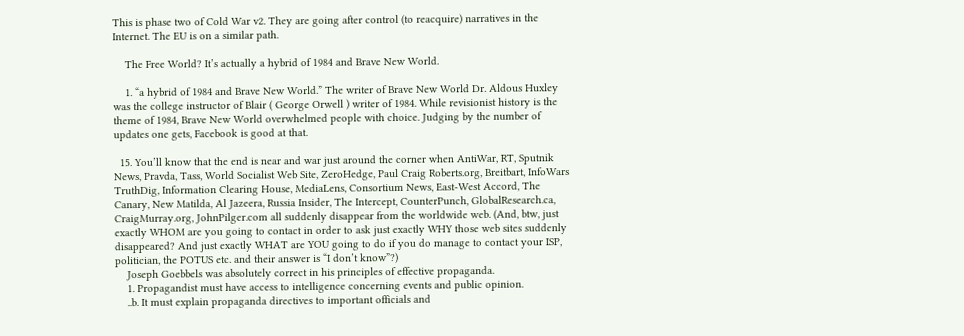This is phase two of Cold War v2. They are going after control (to reacquire) narratives in the Internet. The EU is on a similar path.

    The Free World? It’s actually a hybrid of 1984 and Brave New World.

    1. “a hybrid of 1984 and Brave New World.” The writer of Brave New World Dr. Aldous Huxley was the college instructor of Blair ( George Orwell ) writer of 1984. While revisionist history is the theme of 1984, Brave New World overwhelmed people with choice. Judging by the number of updates one gets, Facebook is good at that.

  15. You’ll know that the end is near and war just around the corner when AntiWar, RT, Sputnik News, Pravda, Tass, World Socialist Web Site, ZeroHedge, Paul Craig Roberts.org, Breitbart, InfoWars TruthDig, Information Clearing House, MediaLens, Consortium News, East-West Accord, The Canary, New Matilda, Al Jazeera, Russia Insider, The Intercept, CounterPunch, GlobalResearch.ca, CraigMurray.org, JohnPilger.com all suddenly disappear from the worldwide web. (And, btw, just exactly WHOM are you going to contact in order to ask just exactly WHY those web sites suddenly disappeared? And just exactly WHAT are YOU going to do if you do manage to contact your ISP, politician, the POTUS etc. and their answer is “I don’t know”?)
    Joseph Goebbels was absolutely correct in his principles of effective propaganda.
    1. Propagandist must have access to intelligence concerning events and public opinion.
    ..b. It must explain propaganda directives to important officials and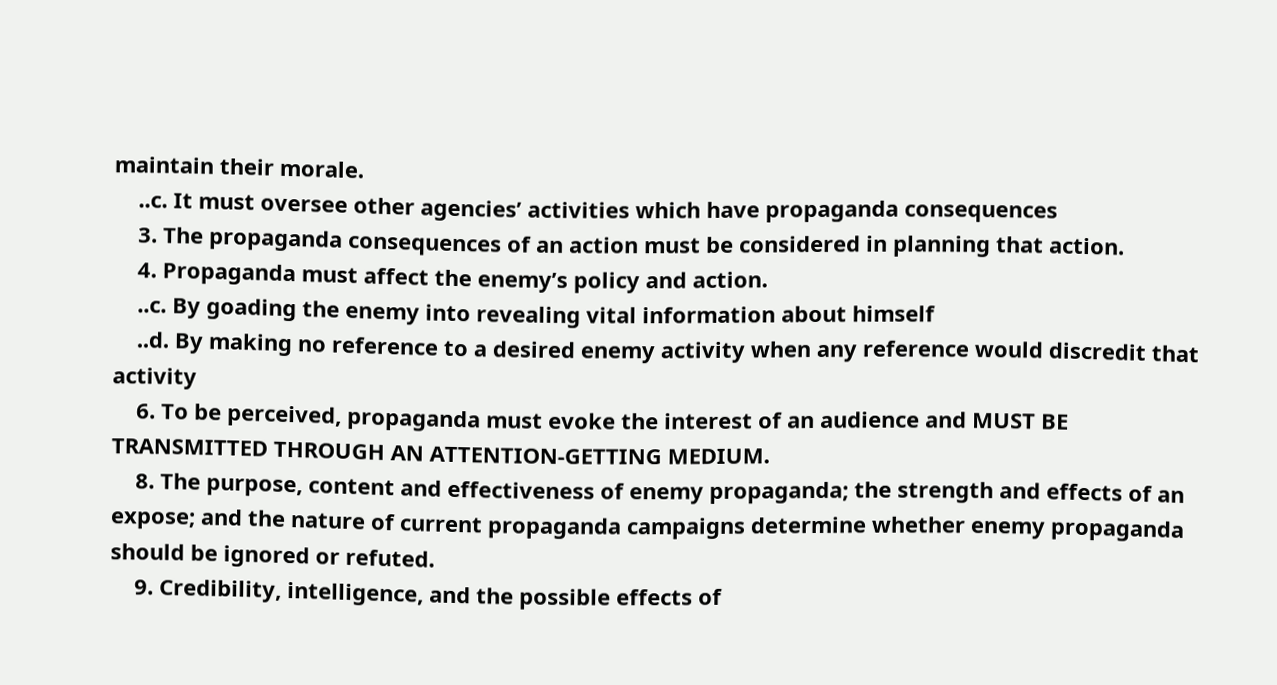maintain their morale.
    ..c. It must oversee other agencies’ activities which have propaganda consequences
    3. The propaganda consequences of an action must be considered in planning that action.
    4. Propaganda must affect the enemy’s policy and action.
    ..c. By goading the enemy into revealing vital information about himself
    ..d. By making no reference to a desired enemy activity when any reference would discredit that activity
    6. To be perceived, propaganda must evoke the interest of an audience and MUST BE TRANSMITTED THROUGH AN ATTENTION-GETTING MEDIUM.
    8. The purpose, content and effectiveness of enemy propaganda; the strength and effects of an expose; and the nature of current propaganda campaigns determine whether enemy propaganda should be ignored or refuted.
    9. Credibility, intelligence, and the possible effects of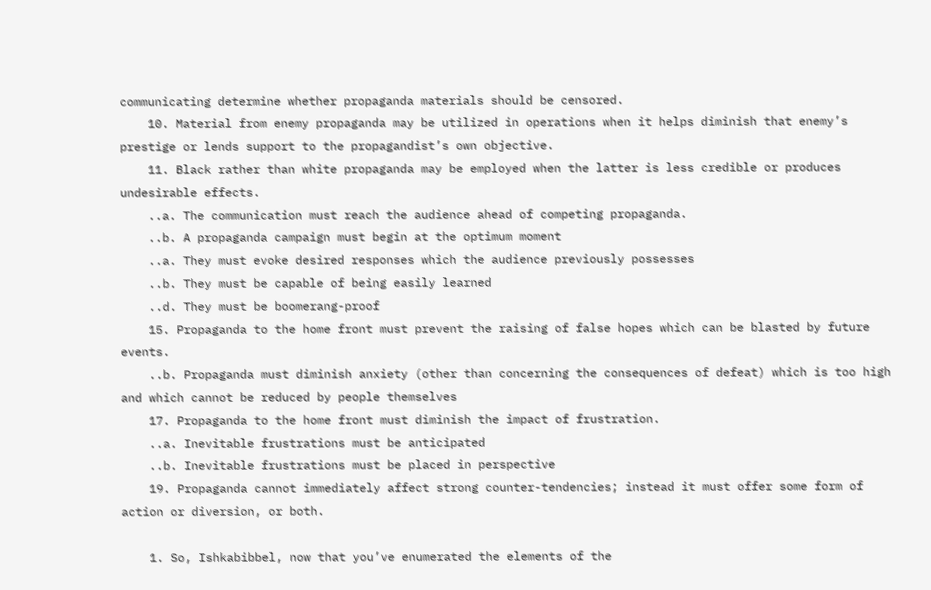communicating determine whether propaganda materials should be censored.
    10. Material from enemy propaganda may be utilized in operations when it helps diminish that enemy’s prestige or lends support to the propagandist’s own objective.
    11. Black rather than white propaganda may be employed when the latter is less credible or produces undesirable effects.
    ..a. The communication must reach the audience ahead of competing propaganda.
    ..b. A propaganda campaign must begin at the optimum moment
    ..a. They must evoke desired responses which the audience previously possesses
    ..b. They must be capable of being easily learned
    ..d. They must be boomerang-proof
    15. Propaganda to the home front must prevent the raising of false hopes which can be blasted by future events.
    ..b. Propaganda must diminish anxiety (other than concerning the consequences of defeat) which is too high and which cannot be reduced by people themselves
    17. Propaganda to the home front must diminish the impact of frustration.
    ..a. Inevitable frustrations must be anticipated
    ..b. Inevitable frustrations must be placed in perspective
    19. Propaganda cannot immediately affect strong counter-tendencies; instead it must offer some form of action or diversion, or both.

    1. So, Ishkabibbel, now that you’ve enumerated the elements of the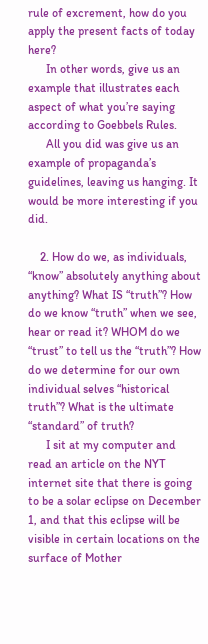rule of excrement, how do you apply the present facts of today here?
      In other words, give us an example that illustrates each aspect of what you’re saying according to Goebbels Rules.
      All you did was give us an example of propaganda’s guidelines, leaving us hanging. It would be more interesting if you did.

    2. How do we, as individuals, “know” absolutely anything about anything? What IS “truth”? How do we know “truth” when we see, hear or read it? WHOM do we “trust” to tell us the “truth”? How do we determine for our own individual selves “historical truth”? What is the ultimate “standard” of truth?
      I sit at my computer and read an article on the NYT internet site that there is going to be a solar eclipse on December 1, and that this eclipse will be visible in certain locations on the surface of Mother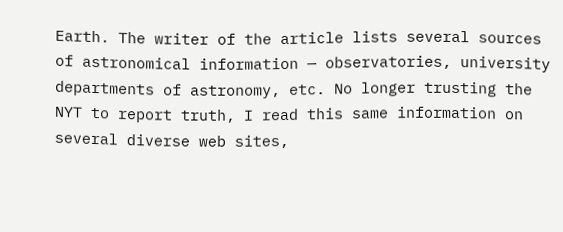Earth. The writer of the article lists several sources of astronomical information — observatories, university departments of astronomy, etc. No longer trusting the NYT to report truth, I read this same information on several diverse web sites,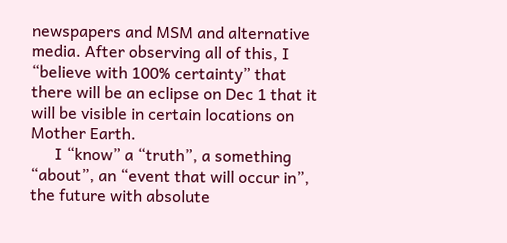newspapers and MSM and alternative media. After observing all of this, I “believe with 100% certainty” that there will be an eclipse on Dec 1 that it will be visible in certain locations on Mother Earth.
      I “know” a “truth”, a something “about”, an “event that will occur in”, the future with absolute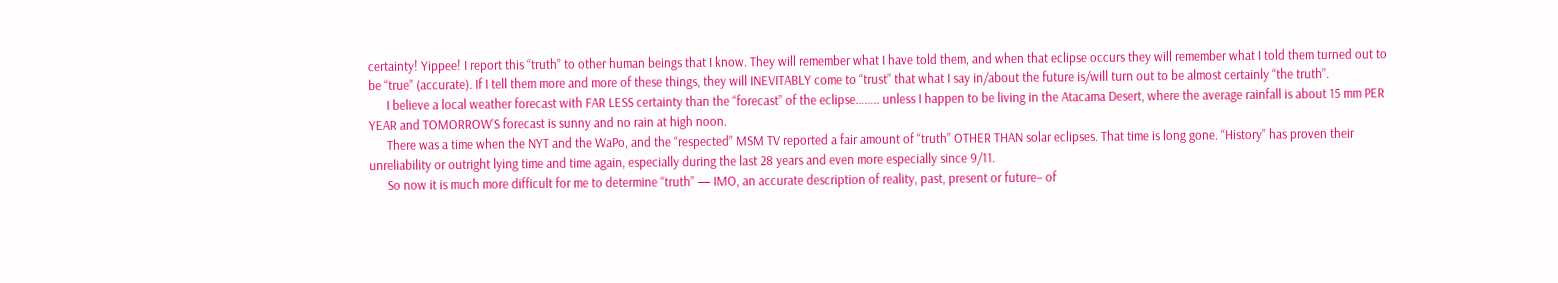certainty! Yippee! I report this “truth” to other human beings that I know. They will remember what I have told them, and when that eclipse occurs they will remember what I told them turned out to be “true” (accurate). If I tell them more and more of these things, they will INEVITABLY come to “trust” that what I say in/about the future is/will turn out to be almost certainly “the truth”.
      I believe a local weather forecast with FAR LESS certainty than the “forecast” of the eclipse…….. unless I happen to be living in the Atacama Desert, where the average rainfall is about 15 mm PER YEAR and TOMORROW’S forecast is sunny and no rain at high noon.
      There was a time when the NYT and the WaPo, and the “respected” MSM TV reported a fair amount of “truth” OTHER THAN solar eclipses. That time is long gone. “History” has proven their unreliability or outright lying time and time again, especially during the last 28 years and even more especially since 9/11.
      So now it is much more difficult for me to determine “truth” — IMO, an accurate description of reality, past, present or future– of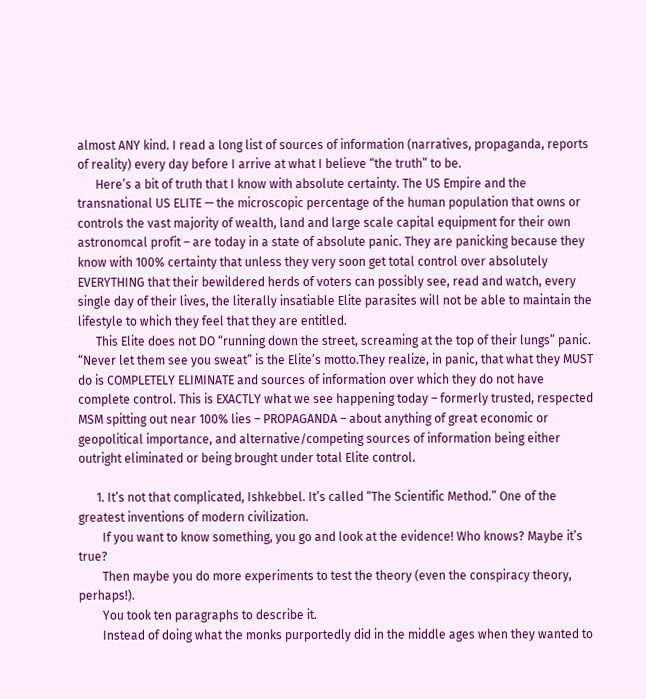almost ANY kind. I read a long list of sources of information (narratives, propaganda, reports of reality) every day before I arrive at what I believe “the truth” to be.
      Here’s a bit of truth that I know with absolute certainty. The US Empire and the transnational US ELITE — the microscopic percentage of the human population that owns or controls the vast majority of wealth, land and large scale capital equipment for their own astronomcal profit – are today in a state of absolute panic. They are panicking because they know with 100% certainty that unless they very soon get total control over absolutely EVERYTHING that their bewildered herds of voters can possibly see, read and watch, every single day of their lives, the literally insatiable Elite parasites will not be able to maintain the lifestyle to which they feel that they are entitled.
      This Elite does not DO “running down the street, screaming at the top of their lungs” panic. “Never let them see you sweat” is the Elite’s motto.They realize, in panic, that what they MUST do is COMPLETELY ELIMINATE and sources of information over which they do not have complete control. This is EXACTLY what we see happening today – formerly trusted, respected MSM spitting out near 100% lies – PROPAGANDA – about anything of great economic or geopolitical importance, and alternative/competing sources of information being either outright eliminated or being brought under total Elite control.

      1. It’s not that complicated, Ishkebbel. It’s called “The Scientific Method.” One of the greatest inventions of modern civilization.
        If you want to know something, you go and look at the evidence! Who knows? Maybe it’s true?
        Then maybe you do more experiments to test the theory (even the conspiracy theory, perhaps!).
        You took ten paragraphs to describe it.
        Instead of doing what the monks purportedly did in the middle ages when they wanted to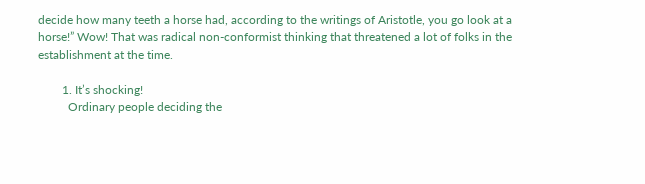decide how many teeth a horse had, according to the writings of Aristotle, you go look at a horse!” Wow! That was radical non-conformist thinking that threatened a lot of folks in the establishment at the time.

        1. It’s shocking!
          Ordinary people deciding the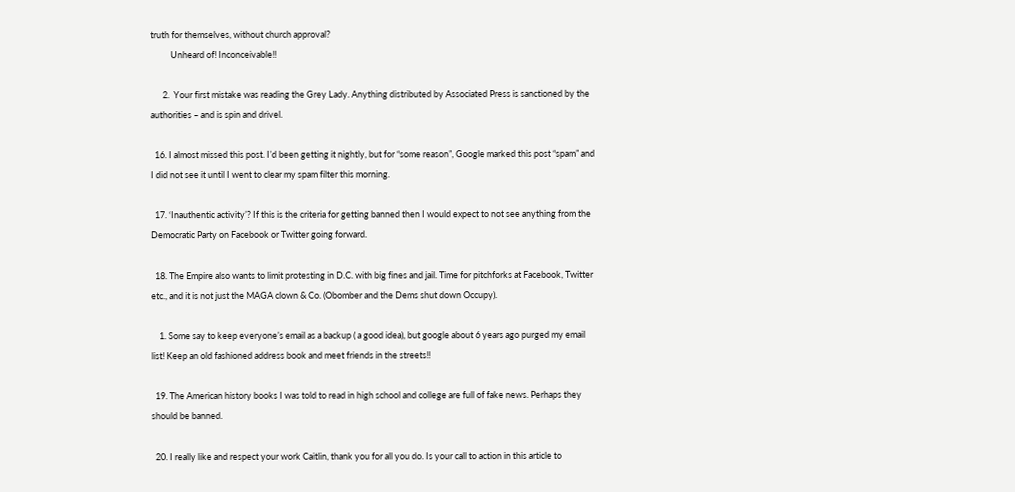truth for themselves, without church approval?
          Unheard of! Inconceivable!!

      2.  Your first mistake was reading the Grey Lady. Anything distributed by Associated Press is sanctioned by the authorities – and is spin and drivel.

  16. I almost missed this post. I’d been getting it nightly, but for “some reason”, Google marked this post “spam” and I did not see it until I went to clear my spam filter this morning.

  17. ‘Inauthentic activity’? If this is the criteria for getting banned then I would expect to not see anything from the Democratic Party on Facebook or Twitter going forward.

  18. The Empire also wants to limit protesting in D.C. with big fines and jail. Time for pitchforks at Facebook, Twitter etc., and it is not just the MAGA clown & Co. (Obomber and the Dems shut down Occupy).

    1. Some say to keep everyone’s email as a backup ( a good idea), but google about 6 years ago purged my email list! Keep an old fashioned address book and meet friends in the streets!!

  19. The American history books I was told to read in high school and college are full of fake news. Perhaps they should be banned.

  20. I really like and respect your work Caitlin, thank you for all you do. Is your call to action in this article to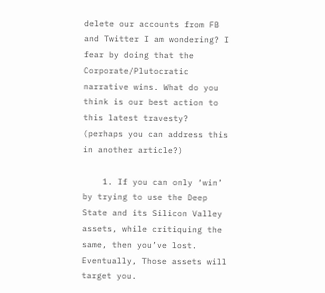delete our accounts from FB and Twitter I am wondering? I fear by doing that the Corporate/Plutocratic narrative wins. What do you think is our best action to this latest travesty? (perhaps you can address this in another article?)

    1. If you can only ‘win’ by trying to use the Deep State and its Silicon Valley assets, while critiquing the same, then you’ve lost. Eventually, Those assets will target you.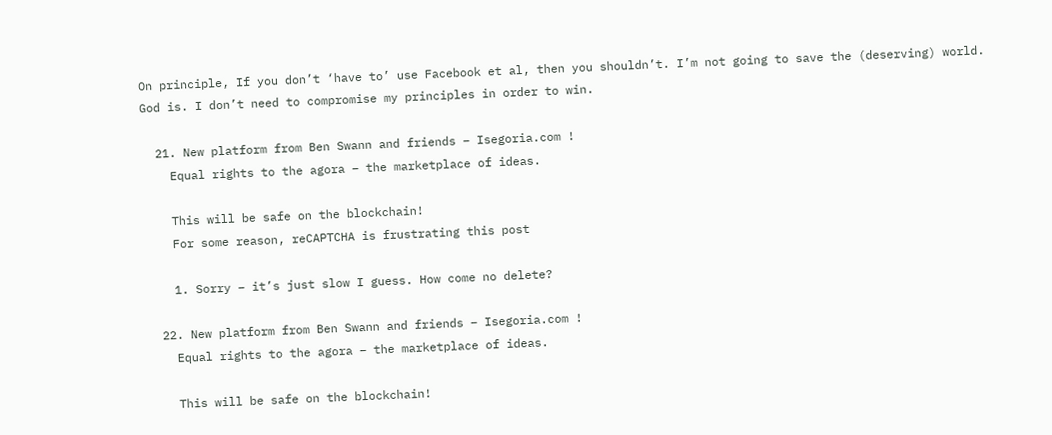On principle, If you don’t ‘have to’ use Facebook et al, then you shouldn’t. I’m not going to save the (deserving) world. God is. I don’t need to compromise my principles in order to win.

  21. New platform from Ben Swann and friends – Isegoria.com !
    Equal rights to the agora – the marketplace of ideas.

    This will be safe on the blockchain!
    For some reason, reCAPTCHA is frustrating this post

    1. Sorry – it’s just slow I guess. How come no delete?

  22. New platform from Ben Swann and friends – Isegoria.com !
    Equal rights to the agora – the marketplace of ideas.

    This will be safe on the blockchain!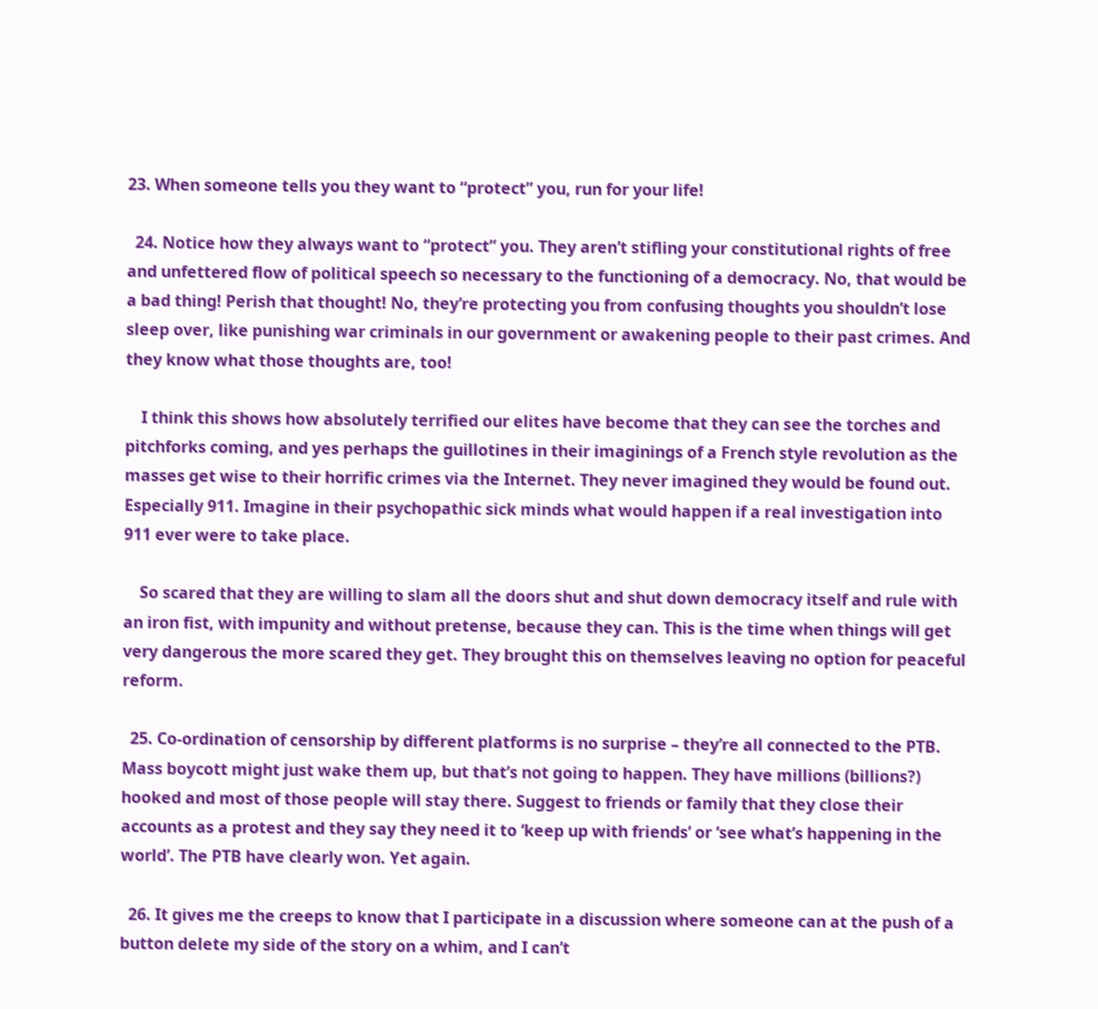23. When someone tells you they want to “protect” you, run for your life!

  24. Notice how they always want to “protect” you. They aren’t stifling your constitutional rights of free and unfettered flow of political speech so necessary to the functioning of a democracy. No, that would be a bad thing! Perish that thought! No, they’re protecting you from confusing thoughts you shouldn’t lose sleep over, like punishing war criminals in our government or awakening people to their past crimes. And they know what those thoughts are, too!

    I think this shows how absolutely terrified our elites have become that they can see the torches and pitchforks coming, and yes perhaps the guillotines in their imaginings of a French style revolution as the masses get wise to their horrific crimes via the Internet. They never imagined they would be found out. Especially 911. Imagine in their psychopathic sick minds what would happen if a real investigation into 911 ever were to take place.

    So scared that they are willing to slam all the doors shut and shut down democracy itself and rule with an iron fist, with impunity and without pretense, because they can. This is the time when things will get very dangerous the more scared they get. They brought this on themselves leaving no option for peaceful reform.

  25. Co-ordination of censorship by different platforms is no surprise – they’re all connected to the PTB. Mass boycott might just wake them up, but that’s not going to happen. They have millions (billions?) hooked and most of those people will stay there. Suggest to friends or family that they close their accounts as a protest and they say they need it to ‘keep up with friends’ or ‘see what’s happening in the world’. The PTB have clearly won. Yet again.

  26. It gives me the creeps to know that I participate in a discussion where someone can at the push of a button delete my side of the story on a whim, and I can’t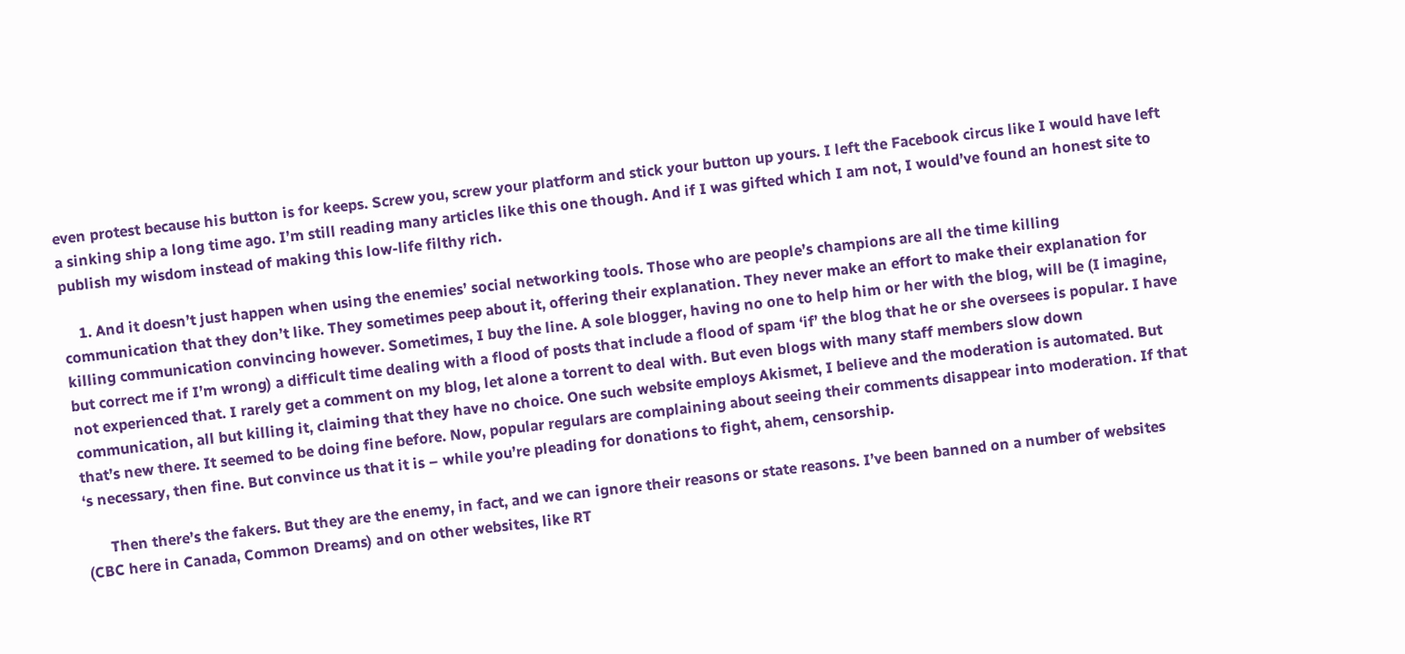even protest because his button is for keeps. Screw you, screw your platform and stick your button up yours. I left the Facebook circus like I would have left a sinking ship a long time ago. I’m still reading many articles like this one though. And if I was gifted which I am not, I would’ve found an honest site to publish my wisdom instead of making this low-life filthy rich.

    1. And it doesn’t just happen when using the enemies’ social networking tools. Those who are people’s champions are all the time killing communication that they don’t like. They sometimes peep about it, offering their explanation. They never make an effort to make their explanation for killing communication convincing however. Sometimes, I buy the line. A sole blogger, having no one to help him or her with the blog, will be (I imagine, but correct me if I’m wrong) a difficult time dealing with a flood of posts that include a flood of spam ‘if’ the blog that he or she oversees is popular. I have not experienced that. I rarely get a comment on my blog, let alone a torrent to deal with. But even blogs with many staff members slow down communication, all but killing it, claiming that they have no choice. One such website employs Akismet, I believe and the moderation is automated. But that’s new there. It seemed to be doing fine before. Now, popular regulars are complaining about seeing their comments disappear into moderation. If that ‘s necessary, then fine. But convince us that it is – while you’re pleading for donations to fight, ahem, censorship.

      Then there’s the fakers. But they are the enemy, in fact, and we can ignore their reasons or state reasons. I’ve been banned on a number of websites (CBC here in Canada, Common Dreams) and on other websites, like RT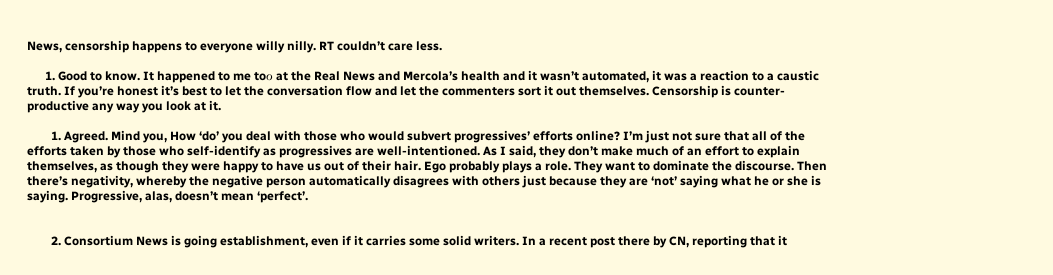News, censorship happens to everyone willy nilly. RT couldn’t care less.

      1. Good to know. It happened to me toο at the Real News and Mercola’s health and it wasn’t automated, it was a reaction to a caustic truth. If you’re honest it’s best to let the conversation flow and let the commenters sort it out themselves. Censorship is counter-productive any way you look at it.

        1. Agreed. Mind you, How ‘do’ you deal with those who would subvert progressives’ efforts online? I’m just not sure that all of the efforts taken by those who self-identify as progressives are well-intentioned. As I said, they don’t make much of an effort to explain themselves, as though they were happy to have us out of their hair. Ego probably plays a role. They want to dominate the discourse. Then there’s negativity, whereby the negative person automatically disagrees with others just because they are ‘not’ saying what he or she is saying. Progressive, alas, doesn’t mean ‘perfect’.


        2. Consortium News is going establishment, even if it carries some solid writers. In a recent post there by CN, reporting that it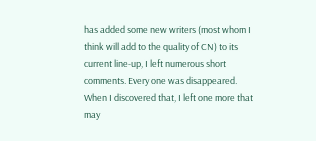has added some new writers (most whom I think will add to the quality of CN) to its current line-up, I left numerous short comments. Every one was disappeared. When I discovered that, I left one more that may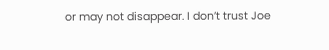or may not disappear. I don’t trust Joe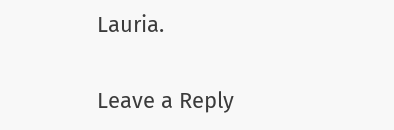Lauria.

Leave a Reply